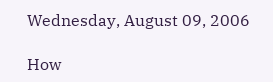Wednesday, August 09, 2006

How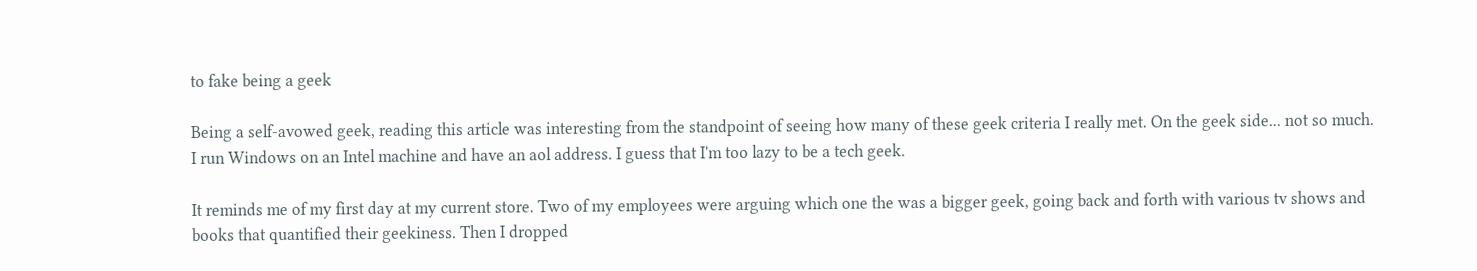to fake being a geek

Being a self-avowed geek, reading this article was interesting from the standpoint of seeing how many of these geek criteria I really met. On the geek side... not so much. I run Windows on an Intel machine and have an aol address. I guess that I'm too lazy to be a tech geek.

It reminds me of my first day at my current store. Two of my employees were arguing which one the was a bigger geek, going back and forth with various tv shows and books that quantified their geekiness. Then I dropped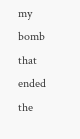my bomb that ended the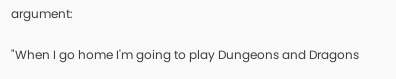argument:

"When I go home I'm going to play Dungeons and Dragons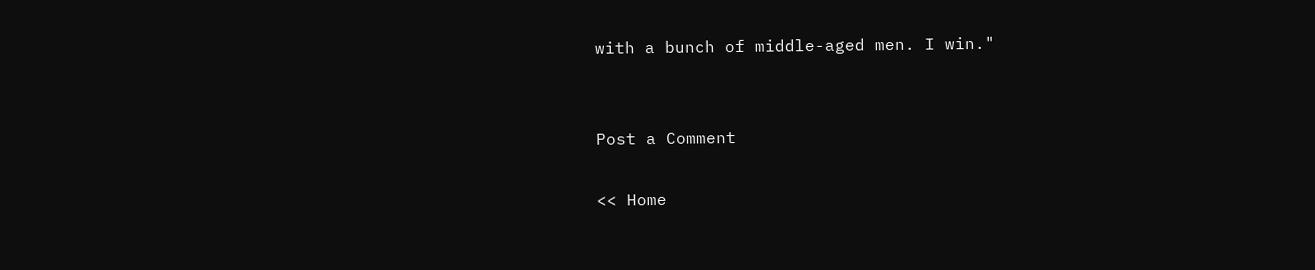with a bunch of middle-aged men. I win."


Post a Comment

<< Home